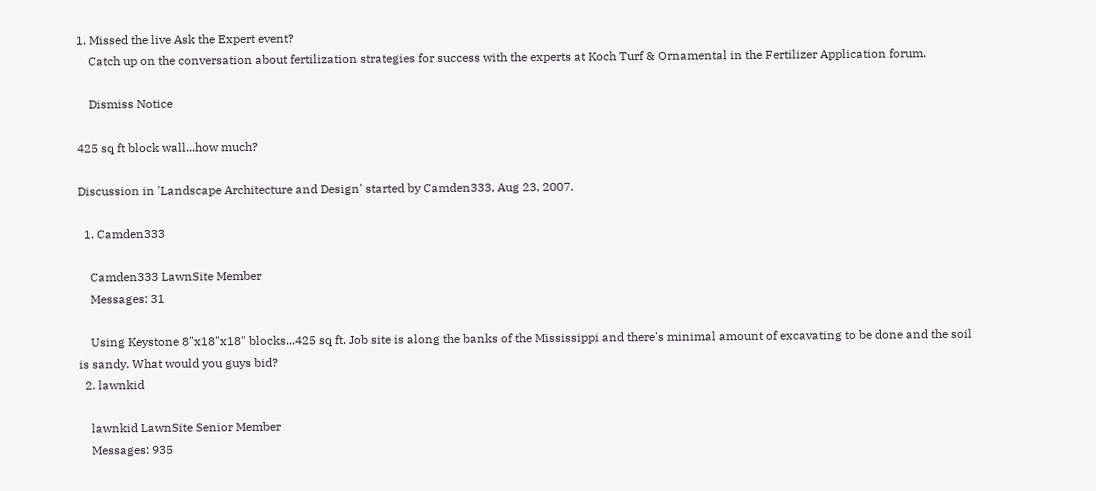1. Missed the live Ask the Expert event?
    Catch up on the conversation about fertilization strategies for success with the experts at Koch Turf & Ornamental in the Fertilizer Application forum.

    Dismiss Notice

425 sq ft block wall...how much?

Discussion in 'Landscape Architecture and Design' started by Camden333, Aug 23, 2007.

  1. Camden333

    Camden333 LawnSite Member
    Messages: 31

    Using Keystone 8"x18"x18" blocks...425 sq ft. Job site is along the banks of the Mississippi and there's minimal amount of excavating to be done and the soil is sandy. What would you guys bid?
  2. lawnkid

    lawnkid LawnSite Senior Member
    Messages: 935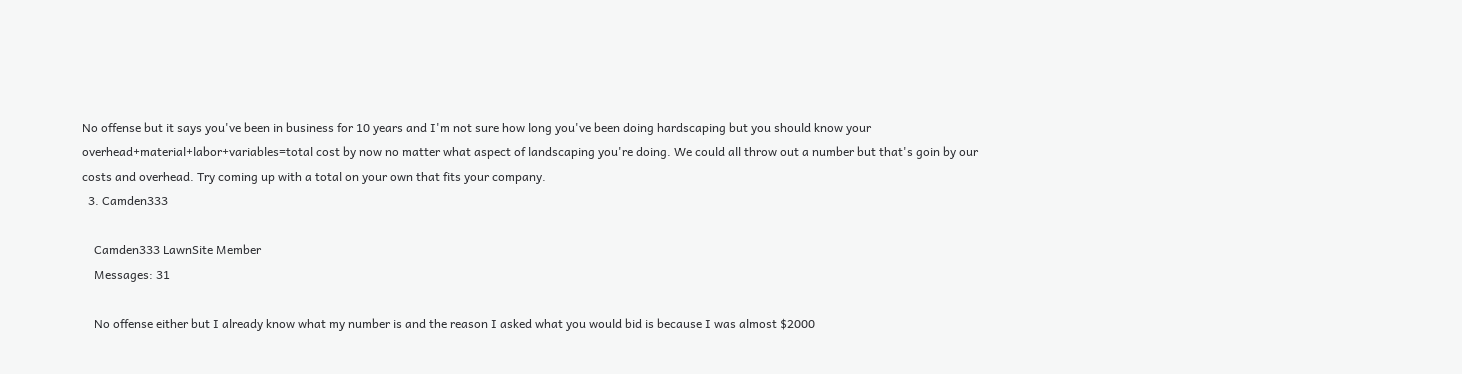No offense but it says you've been in business for 10 years and I'm not sure how long you've been doing hardscaping but you should know your overhead+material+labor+variables=total cost by now no matter what aspect of landscaping you're doing. We could all throw out a number but that's goin by our costs and overhead. Try coming up with a total on your own that fits your company.
  3. Camden333

    Camden333 LawnSite Member
    Messages: 31

    No offense either but I already know what my number is and the reason I asked what you would bid is because I was almost $2000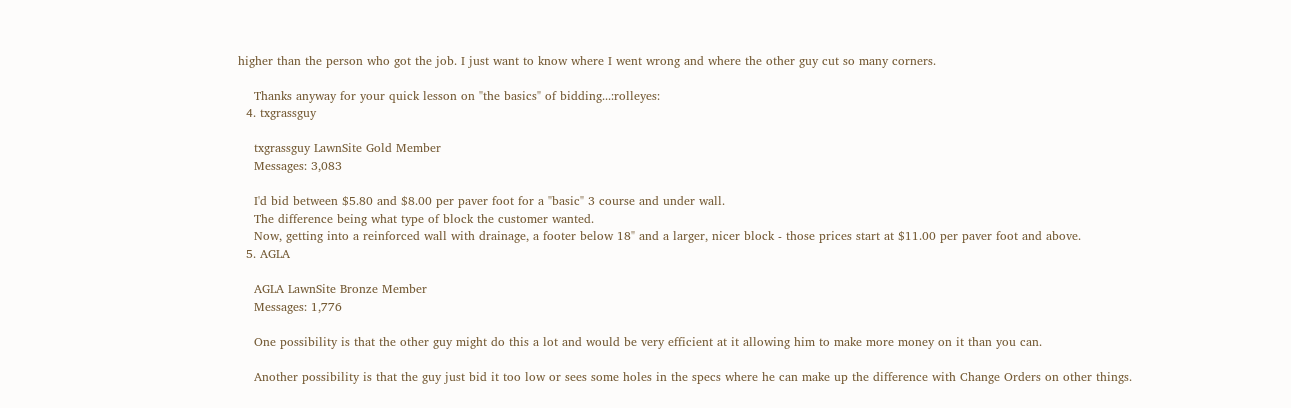higher than the person who got the job. I just want to know where I went wrong and where the other guy cut so many corners.

    Thanks anyway for your quick lesson on "the basics" of bidding...:rolleyes:
  4. txgrassguy

    txgrassguy LawnSite Gold Member
    Messages: 3,083

    I'd bid between $5.80 and $8.00 per paver foot for a "basic" 3 course and under wall.
    The difference being what type of block the customer wanted.
    Now, getting into a reinforced wall with drainage, a footer below 18" and a larger, nicer block - those prices start at $11.00 per paver foot and above.
  5. AGLA

    AGLA LawnSite Bronze Member
    Messages: 1,776

    One possibility is that the other guy might do this a lot and would be very efficient at it allowing him to make more money on it than you can.

    Another possibility is that the guy just bid it too low or sees some holes in the specs where he can make up the difference with Change Orders on other things.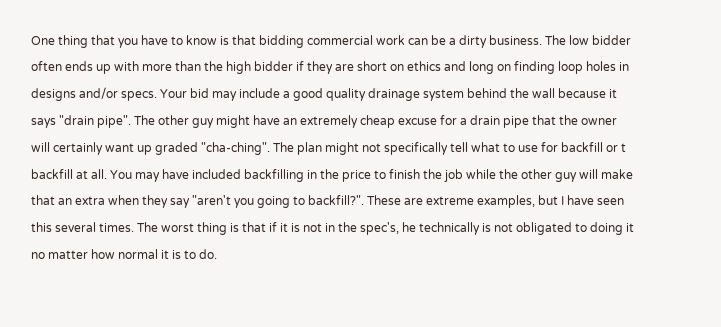One thing that you have to know is that bidding commercial work can be a dirty business. The low bidder often ends up with more than the high bidder if they are short on ethics and long on finding loop holes in designs and/or specs. Your bid may include a good quality drainage system behind the wall because it says "drain pipe". The other guy might have an extremely cheap excuse for a drain pipe that the owner will certainly want up graded "cha-ching". The plan might not specifically tell what to use for backfill or t backfill at all. You may have included backfilling in the price to finish the job while the other guy will make that an extra when they say "aren't you going to backfill?". These are extreme examples, but I have seen this several times. The worst thing is that if it is not in the spec's, he technically is not obligated to doing it no matter how normal it is to do.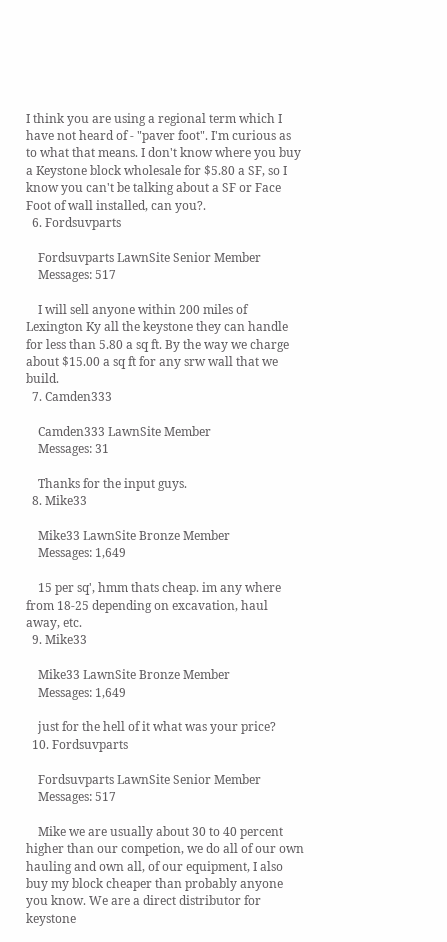I think you are using a regional term which I have not heard of - "paver foot". I'm curious as to what that means. I don't know where you buy a Keystone block wholesale for $5.80 a SF, so I know you can't be talking about a SF or Face Foot of wall installed, can you?.
  6. Fordsuvparts

    Fordsuvparts LawnSite Senior Member
    Messages: 517

    I will sell anyone within 200 miles of Lexington Ky all the keystone they can handle for less than 5.80 a sq ft. By the way we charge about $15.00 a sq ft for any srw wall that we build.
  7. Camden333

    Camden333 LawnSite Member
    Messages: 31

    Thanks for the input guys.
  8. Mike33

    Mike33 LawnSite Bronze Member
    Messages: 1,649

    15 per sq', hmm thats cheap. im any where from 18-25 depending on excavation, haul away, etc.
  9. Mike33

    Mike33 LawnSite Bronze Member
    Messages: 1,649

    just for the hell of it what was your price?
  10. Fordsuvparts

    Fordsuvparts LawnSite Senior Member
    Messages: 517

    Mike we are usually about 30 to 40 percent higher than our competion, we do all of our own hauling and own all, of our equipment, I also buy my block cheaper than probably anyone you know. We are a direct distributor for keystone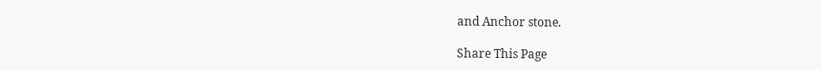and Anchor stone.

Share This Page